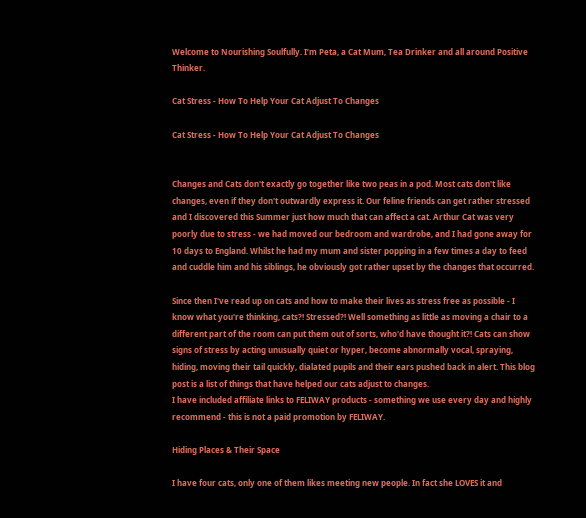Welcome to Nourishing Soulfully. I’m Peta, a Cat Mum, Tea Drinker and all around Positive Thinker.

Cat Stress - How To Help Your Cat Adjust To Changes

Cat Stress - How To Help Your Cat Adjust To Changes


Changes and Cats don't exactly go together like two peas in a pod. Most cats don't like changes, even if they don't outwardly express it. Our feline friends can get rather stressed and I discovered this Summer just how much that can affect a cat. Arthur Cat was very poorly due to stress - we had moved our bedroom and wardrobe, and I had gone away for 10 days to England. Whilst he had my mum and sister popping in a few times a day to feed and cuddle him and his siblings, he obviously got rather upset by the changes that occurred.

Since then I've read up on cats and how to make their lives as stress free as possible - I know what you're thinking, cats?! Stressed?! Well something as little as moving a chair to a different part of the room can put them out of sorts, who'd have thought it?! Cats can show signs of stress by acting unusually quiet or hyper, become abnormally vocal, spraying, hiding, moving their tail quickly, dialated pupils and their ears pushed back in alert. This blog post is a list of things that have helped our cats adjust to changes.
I have included affiliate links to FELIWAY products - something we use every day and highly recommend - this is not a paid promotion by FELIWAY.

Hiding Places & Their Space

I have four cats, only one of them likes meeting new people. In fact she LOVES it and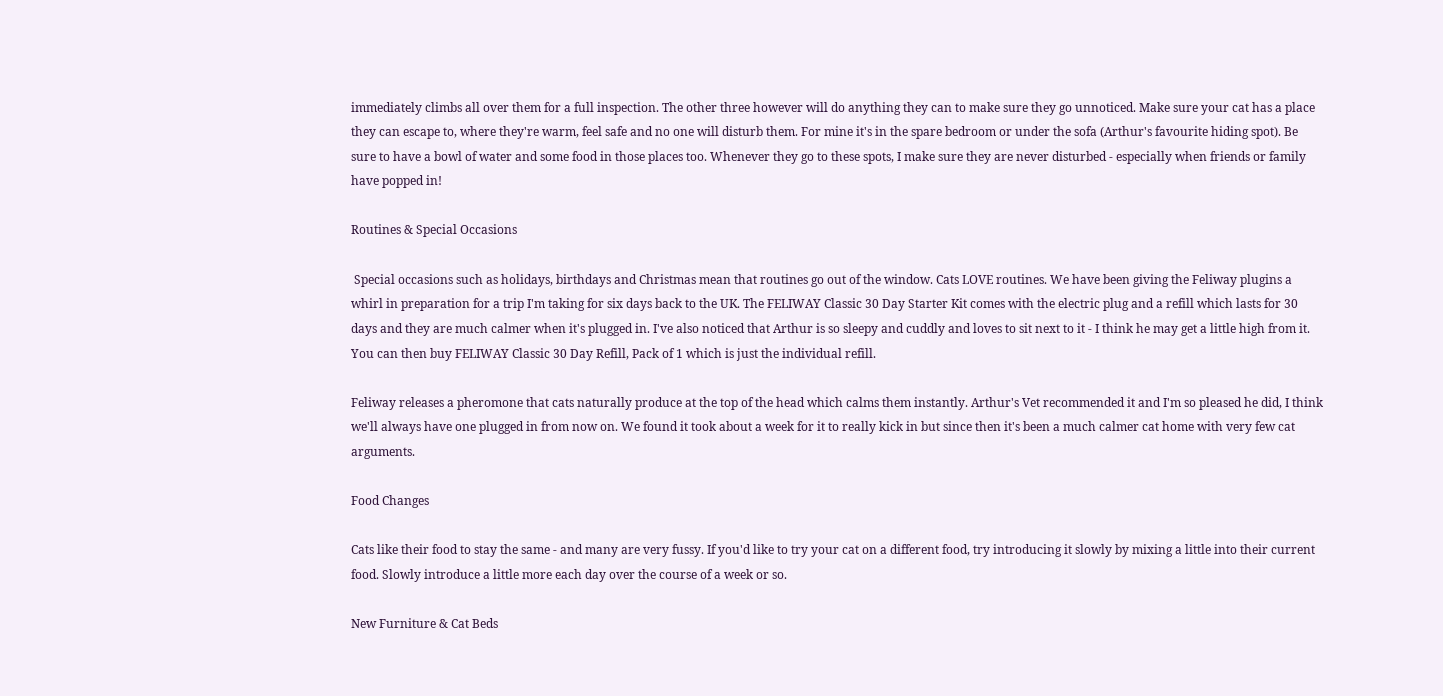immediately climbs all over them for a full inspection. The other three however will do anything they can to make sure they go unnoticed. Make sure your cat has a place they can escape to, where they're warm, feel safe and no one will disturb them. For mine it's in the spare bedroom or under the sofa (Arthur's favourite hiding spot). Be sure to have a bowl of water and some food in those places too. Whenever they go to these spots, I make sure they are never disturbed - especially when friends or family have popped in!

Routines & Special Occasions

 Special occasions such as holidays, birthdays and Christmas mean that routines go out of the window. Cats LOVE routines. We have been giving the Feliway plugins a whirl in preparation for a trip I'm taking for six days back to the UK. The FELIWAY Classic 30 Day Starter Kit comes with the electric plug and a refill which lasts for 30 days and they are much calmer when it's plugged in. I've also noticed that Arthur is so sleepy and cuddly and loves to sit next to it - I think he may get a little high from it. You can then buy FELIWAY Classic 30 Day Refill, Pack of 1 which is just the individual refill.

Feliway releases a pheromone that cats naturally produce at the top of the head which calms them instantly. Arthur's Vet recommended it and I'm so pleased he did, I think we'll always have one plugged in from now on. We found it took about a week for it to really kick in but since then it's been a much calmer cat home with very few cat arguments.

Food Changes

Cats like their food to stay the same - and many are very fussy. If you'd like to try your cat on a different food, try introducing it slowly by mixing a little into their current food. Slowly introduce a little more each day over the course of a week or so.

New Furniture & Cat Beds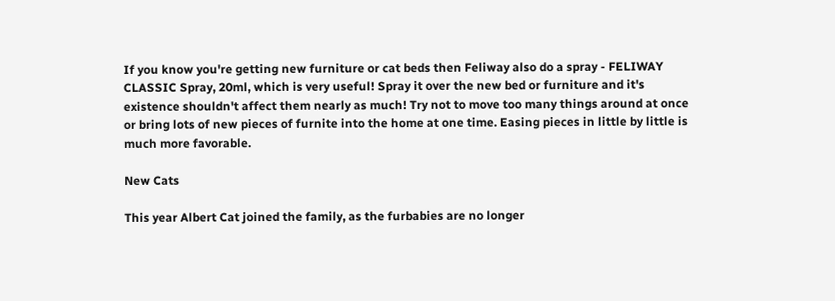If you know you're getting new furniture or cat beds then Feliway also do a spray - FELIWAY CLASSIC Spray, 20ml, which is very useful! Spray it over the new bed or furniture and it's existence shouldn't affect them nearly as much! Try not to move too many things around at once or bring lots of new pieces of furnite into the home at one time. Easing pieces in little by little is much more favorable.

New Cats

This year Albert Cat joined the family, as the furbabies are no longer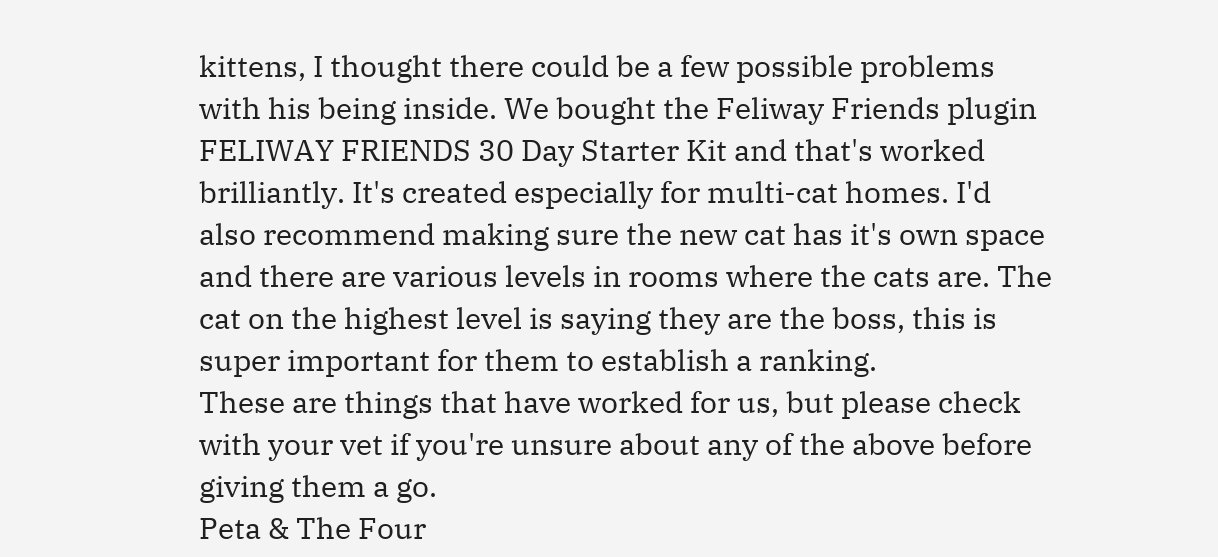kittens, I thought there could be a few possible problems with his being inside. We bought the Feliway Friends plugin FELIWAY FRIENDS 30 Day Starter Kit and that's worked brilliantly. It's created especially for multi-cat homes. I'd also recommend making sure the new cat has it's own space and there are various levels in rooms where the cats are. The cat on the highest level is saying they are the boss, this is super important for them to establish a ranking.
These are things that have worked for us, but please check with your vet if you're unsure about any of the above before giving them a go.
Peta & The Four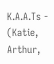K.A.A.Ts - (Katie, Arthur,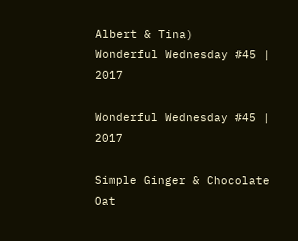Albert & Tina)
Wonderful Wednesday #45 | 2017

Wonderful Wednesday #45 | 2017

Simple Ginger & Chocolate Oat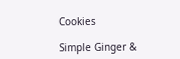Cookies

Simple Ginger &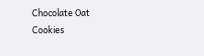Chocolate Oat Cookies